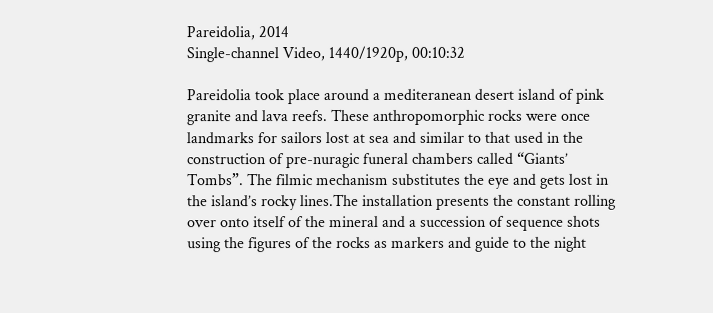Pareidolia, 2014
Single-channel Video, 1440/1920p, 00:10:32

Pareidolia took place around a mediteranean desert island of pink granite and lava reefs. These anthropomorphic rocks were once landmarks for sailors lost at sea and similar to that used in the construction of pre-nuragic funeral chambers called “Giants’ Tombs”. The filmic mechanism substitutes the eye and gets lost in the island’s rocky lines.The installation presents the constant rolling over onto itself of the mineral and a succession of sequence shots using the figures of the rocks as markers and guide to the night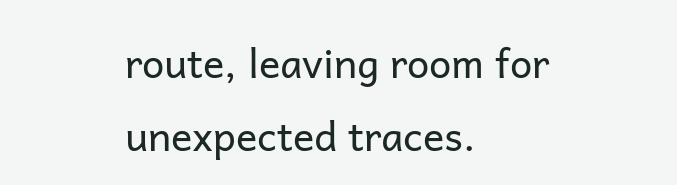route, leaving room for unexpected traces.